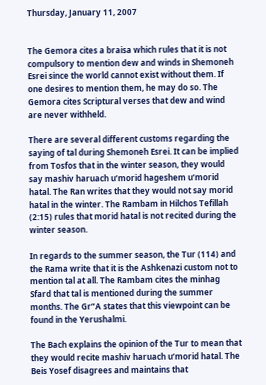Thursday, January 11, 2007


The Gemora cites a braisa which rules that it is not compulsory to mention dew and winds in Shemoneh Esrei since the world cannot exist without them. If one desires to mention them, he may do so. The Gemora cites Scriptural verses that dew and wind are never withheld.

There are several different customs regarding the saying of tal during Shemoneh Esrei. It can be implied from Tosfos that in the winter season, they would say mashiv haruach u’morid hageshem u’morid hatal. The Ran writes that they would not say morid hatal in the winter. The Rambam in Hilchos Tefillah (2:15) rules that morid hatal is not recited during the winter season.

In regards to the summer season, the Tur (114) and the Rama write that it is the Ashkenazi custom not to mention tal at all. The Rambam cites the minhag Sfard that tal is mentioned during the summer months. The Gr”A states that this viewpoint can be found in the Yerushalmi.

The Bach explains the opinion of the Tur to mean that they would recite mashiv haruach u’morid hatal. The Beis Yosef disagrees and maintains that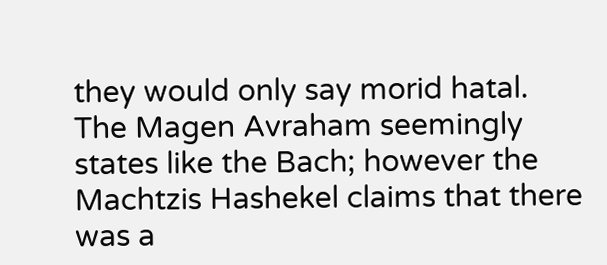they would only say morid hatal. The Magen Avraham seemingly states like the Bach; however the Machtzis Hashekel claims that there was a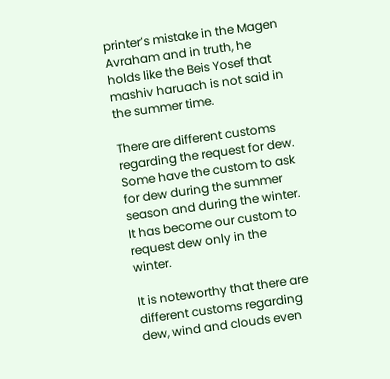printer’s mistake in the Magen Avraham and in truth, he holds like the Beis Yosef that mashiv haruach is not said in the summer time.

There are different customs regarding the request for dew. Some have the custom to ask for dew during the summer season and during the winter. It has become our custom to request dew only in the winter.

It is noteworthy that there are different customs regarding dew, wind and clouds even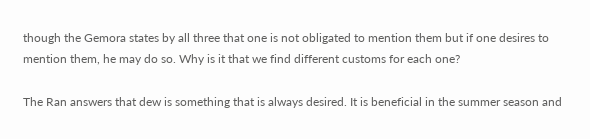though the Gemora states by all three that one is not obligated to mention them but if one desires to mention them, he may do so. Why is it that we find different customs for each one?

The Ran answers that dew is something that is always desired. It is beneficial in the summer season and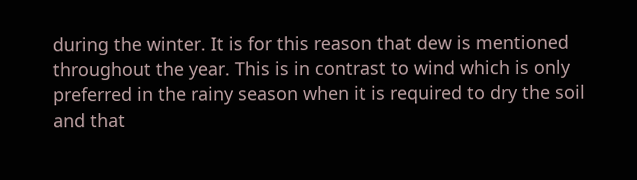during the winter. It is for this reason that dew is mentioned throughout the year. This is in contrast to wind which is only preferred in the rainy season when it is required to dry the soil and that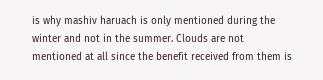is why mashiv haruach is only mentioned during the winter and not in the summer. Clouds are not mentioned at all since the benefit received from them is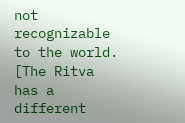not recognizable to the world. [The Ritva has a different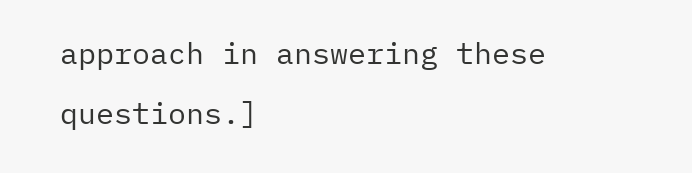approach in answering these questions.]